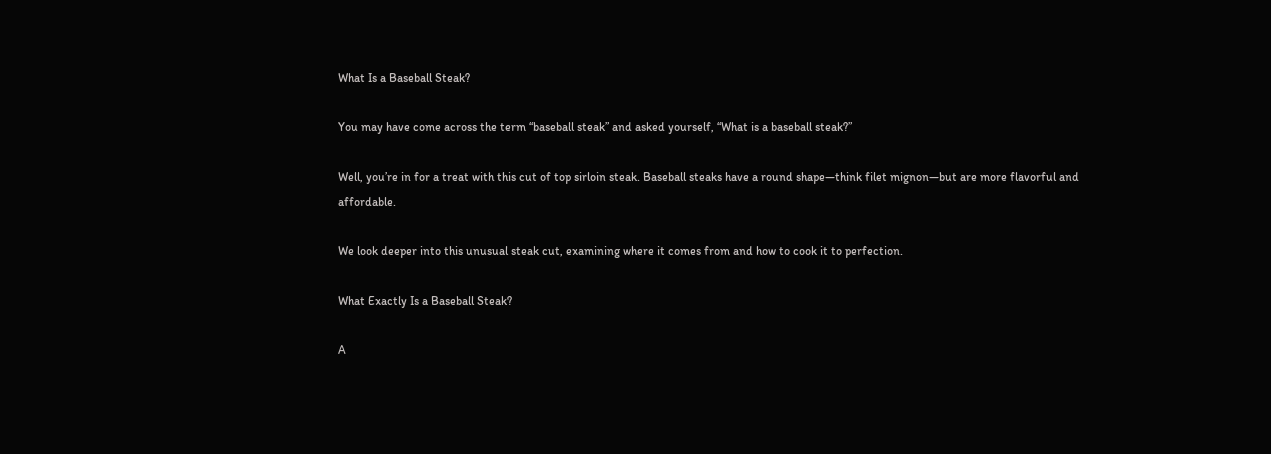What Is a Baseball Steak?

You may have come across the term “baseball steak” and asked yourself, “What is a baseball steak?”

Well, you’re in for a treat with this cut of top sirloin steak. Baseball steaks have a round shape—think filet mignon—but are more flavorful and affordable.

We look deeper into this unusual steak cut, examining where it comes from and how to cook it to perfection.

What Exactly Is a Baseball Steak?

A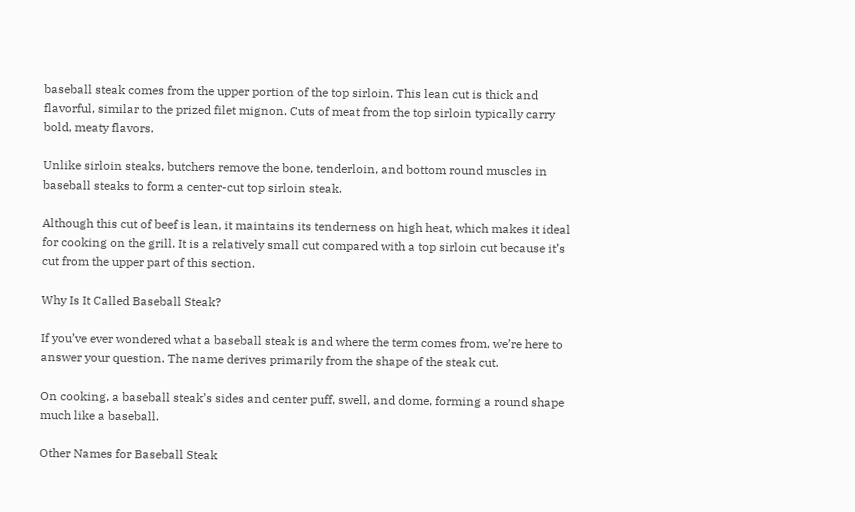baseball steak comes from the upper portion of the top sirloin. This lean cut is thick and flavorful, similar to the prized filet mignon. Cuts of meat from the top sirloin typically carry bold, meaty flavors.

Unlike sirloin steaks, butchers remove the bone, tenderloin, and bottom round muscles in baseball steaks to form a center-cut top sirloin steak.

Although this cut of beef is lean, it maintains its tenderness on high heat, which makes it ideal for cooking on the grill. It is a relatively small cut compared with a top sirloin cut because it’s cut from the upper part of this section.

Why Is It Called Baseball Steak?

If you’ve ever wondered what a baseball steak is and where the term comes from, we’re here to answer your question. The name derives primarily from the shape of the steak cut.

On cooking, a baseball steak’s sides and center puff, swell, and dome, forming a round shape much like a baseball.

Other Names for Baseball Steak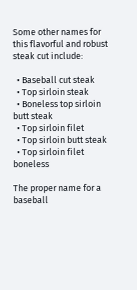Some other names for this flavorful and robust steak cut include:

  • Baseball cut steak
  • Top sirloin steak
  • Boneless top sirloin butt steak
  • Top sirloin filet
  • Top sirloin butt steak
  • Top sirloin filet boneless

The proper name for a baseball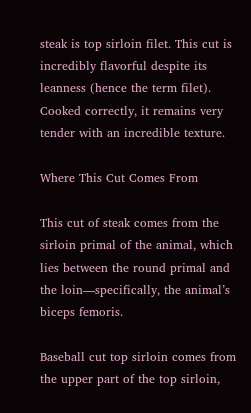steak is top sirloin filet. This cut is incredibly flavorful despite its leanness (hence the term filet). Cooked correctly, it remains very tender with an incredible texture.

Where This Cut Comes From

This cut of steak comes from the sirloin primal of the animal, which lies between the round primal and the loin—specifically, the animal’s biceps femoris.

Baseball cut top sirloin comes from the upper part of the top sirloin,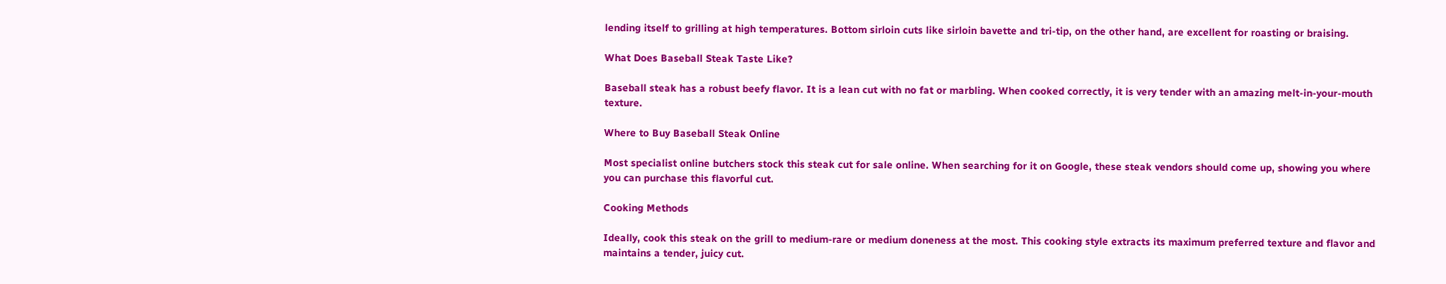lending itself to grilling at high temperatures. Bottom sirloin cuts like sirloin bavette and tri-tip, on the other hand, are excellent for roasting or braising.

What Does Baseball Steak Taste Like?

Baseball steak has a robust beefy flavor. It is a lean cut with no fat or marbling. When cooked correctly, it is very tender with an amazing melt-in-your-mouth texture.

Where to Buy Baseball Steak Online

Most specialist online butchers stock this steak cut for sale online. When searching for it on Google, these steak vendors should come up, showing you where you can purchase this flavorful cut.

Cooking Methods

Ideally, cook this steak on the grill to medium-rare or medium doneness at the most. This cooking style extracts its maximum preferred texture and flavor and maintains a tender, juicy cut.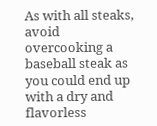As with all steaks, avoid overcooking a baseball steak as you could end up with a dry and flavorless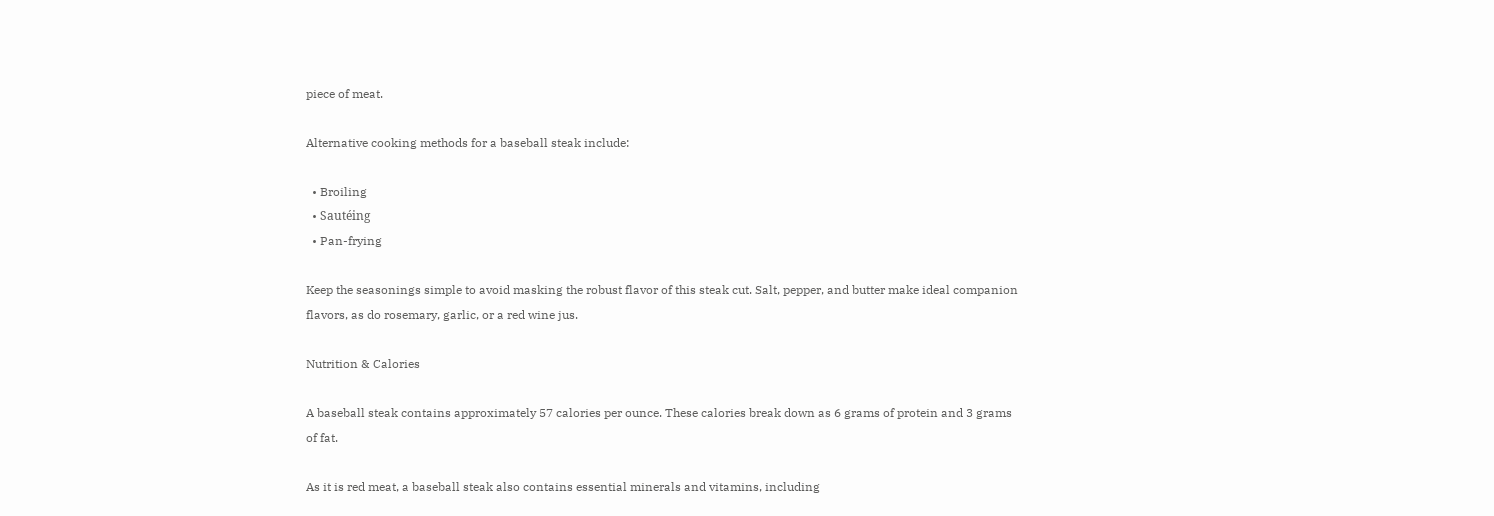piece of meat.

Alternative cooking methods for a baseball steak include:

  • Broiling
  • Sautéing
  • Pan-frying

Keep the seasonings simple to avoid masking the robust flavor of this steak cut. Salt, pepper, and butter make ideal companion flavors, as do rosemary, garlic, or a red wine jus.

Nutrition & Calories

A baseball steak contains approximately 57 calories per ounce. These calories break down as 6 grams of protein and 3 grams of fat.

As it is red meat, a baseball steak also contains essential minerals and vitamins, including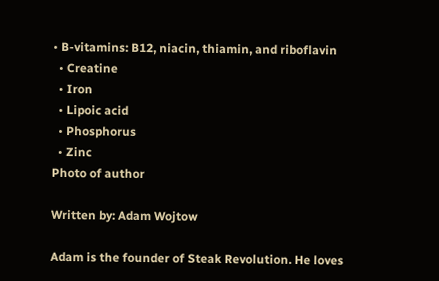• B-vitamins: B12, niacin, thiamin, and riboflavin
  • Creatine
  • Iron
  • Lipoic acid
  • Phosphorus
  • Zinc
Photo of author

Written by: Adam Wojtow

Adam is the founder of Steak Revolution. He loves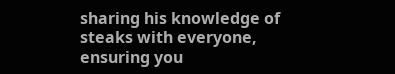sharing his knowledge of steaks with everyone, ensuring you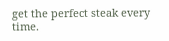get the perfect steak every time.